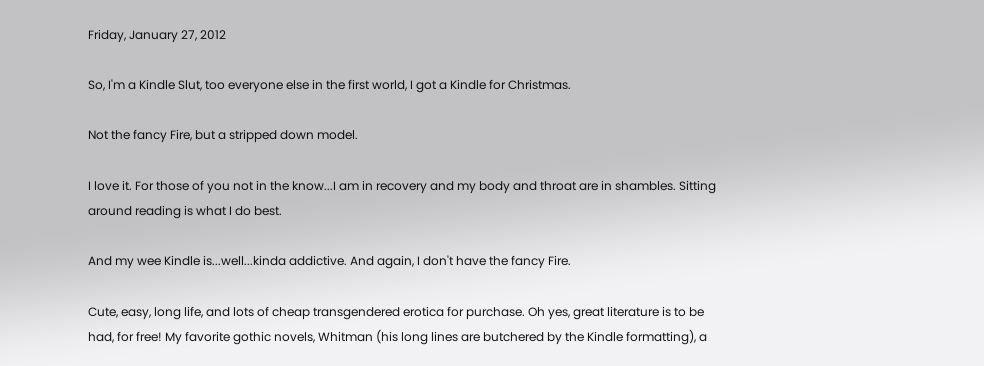Friday, January 27, 2012

So, I'm a Kindle Slut, too everyone else in the first world, I got a Kindle for Christmas.

Not the fancy Fire, but a stripped down model.

I love it. For those of you not in the know...I am in recovery and my body and throat are in shambles. Sitting around reading is what I do best.

And my wee Kindle is...well...kinda addictive. And again, I don't have the fancy Fire.

Cute, easy, long life, and lots of cheap transgendered erotica for purchase. Oh yes, great literature is to be had, for free! My favorite gothic novels, Whitman (his long lines are butchered by the Kindle formatting), a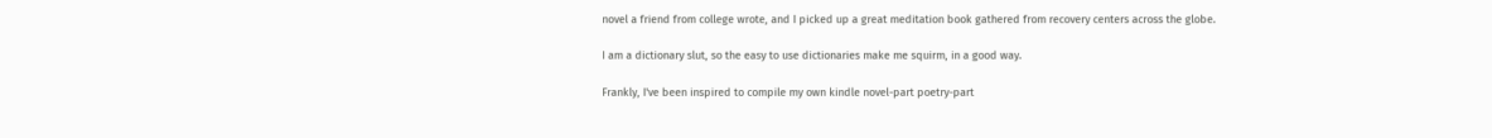novel a friend from college wrote, and I picked up a great meditation book gathered from recovery centers across the globe.

I am a dictionary slut, so the easy to use dictionaries make me squirm, in a good way.

Frankly, I've been inspired to compile my own kindle novel-part poetry-part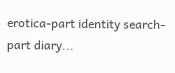erotica-part identity search-part diary...